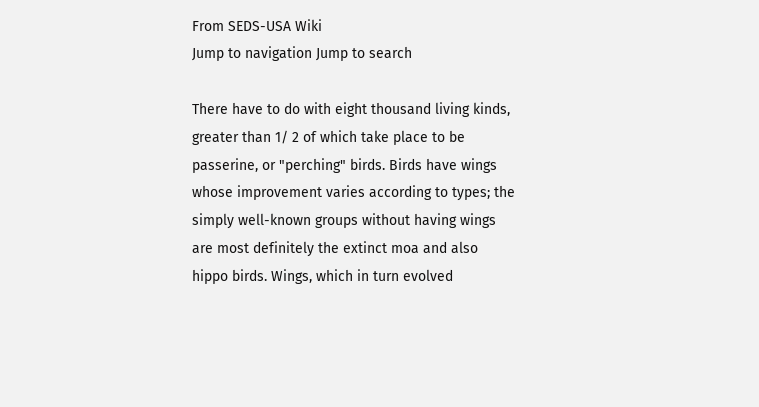From SEDS-USA Wiki
Jump to navigation Jump to search

There have to do with eight thousand living kinds, greater than 1/ 2 of which take place to be passerine, or "perching" birds. Birds have wings whose improvement varies according to types; the simply well-known groups without having wings are most definitely the extinct moa and also hippo birds. Wings, which in turn evolved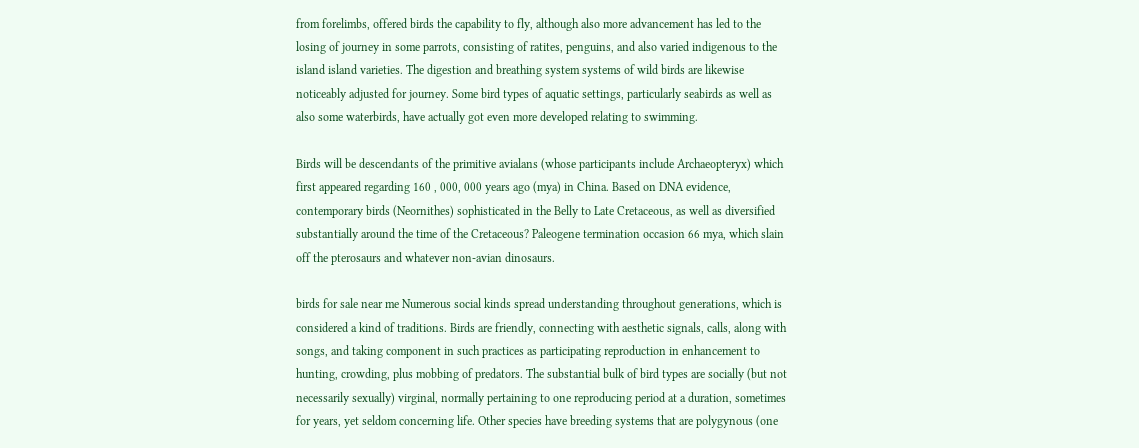from forelimbs, offered birds the capability to fly, although also more advancement has led to the losing of journey in some parrots, consisting of ratites, penguins, and also varied indigenous to the island island varieties. The digestion and breathing system systems of wild birds are likewise noticeably adjusted for journey. Some bird types of aquatic settings, particularly seabirds as well as also some waterbirds, have actually got even more developed relating to swimming.

Birds will be descendants of the primitive avialans (whose participants include Archaeopteryx) which first appeared regarding 160 , 000, 000 years ago (mya) in China. Based on DNA evidence, contemporary birds (Neornithes) sophisticated in the Belly to Late Cretaceous, as well as diversified substantially around the time of the Cretaceous? Paleogene termination occasion 66 mya, which slain off the pterosaurs and whatever non-avian dinosaurs.

birds for sale near me Numerous social kinds spread understanding throughout generations, which is considered a kind of traditions. Birds are friendly, connecting with aesthetic signals, calls, along with songs, and taking component in such practices as participating reproduction in enhancement to hunting, crowding, plus mobbing of predators. The substantial bulk of bird types are socially (but not necessarily sexually) virginal, normally pertaining to one reproducing period at a duration, sometimes for years, yet seldom concerning life. Other species have breeding systems that are polygynous (one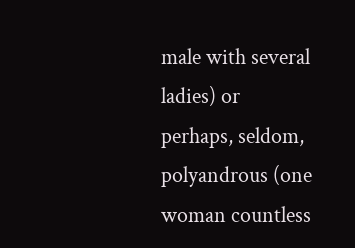male with several ladies) or perhaps, seldom, polyandrous (one woman countless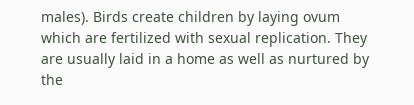males). Birds create children by laying ovum which are fertilized with sexual replication. They are usually laid in a home as well as nurtured by the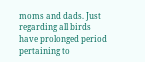moms and dads. Just regarding all birds have prolonged period pertaining to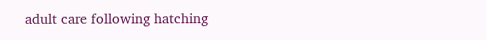adult care following hatching